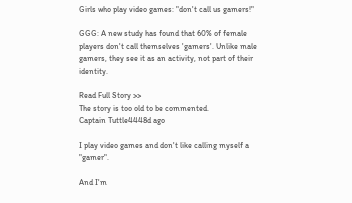Girls who play video games: "don't call us gamers!"

GGG: A new study has found that 60% of female players don't call themselves 'gamers'. Unlike male gamers, they see it as an activity, not part of their identity.

Read Full Story >>
The story is too old to be commented.
Captain Tuttle4448d ago

I play video games and don't like calling myself a "gamer".

And I'm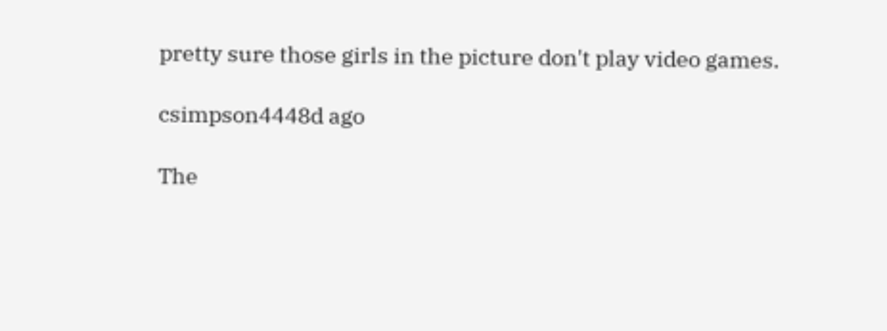pretty sure those girls in the picture don't play video games.

csimpson4448d ago

The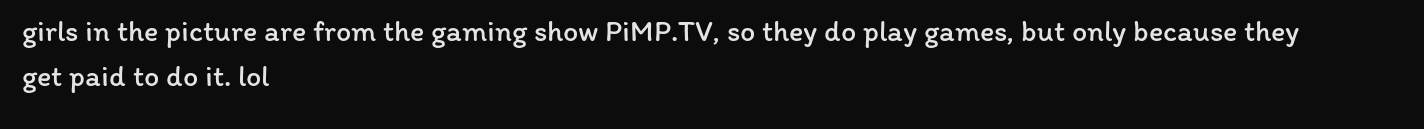girls in the picture are from the gaming show PiMP.TV, so they do play games, but only because they get paid to do it. lol